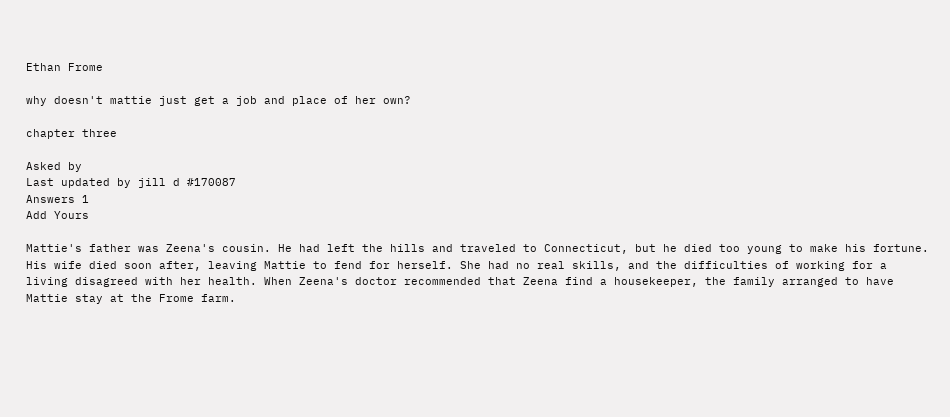Ethan Frome

why doesn't mattie just get a job and place of her own?

chapter three

Asked by
Last updated by jill d #170087
Answers 1
Add Yours

Mattie's father was Zeena's cousin. He had left the hills and traveled to Connecticut, but he died too young to make his fortune. His wife died soon after, leaving Mattie to fend for herself. She had no real skills, and the difficulties of working for a living disagreed with her health. When Zeena's doctor recommended that Zeena find a housekeeper, the family arranged to have Mattie stay at the Frome farm.